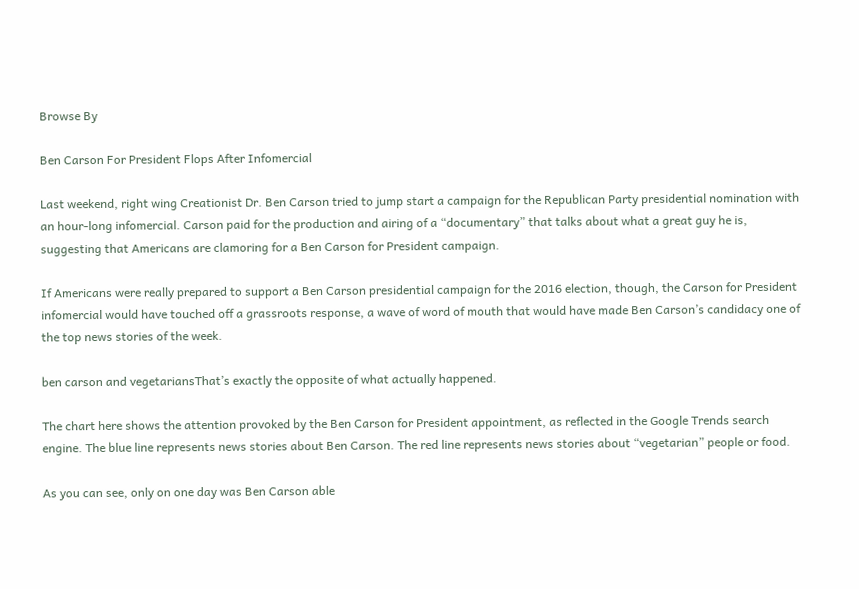Browse By

Ben Carson For President Flops After Infomercial

Last weekend, right wing Creationist Dr. Ben Carson tried to jump start a campaign for the Republican Party presidential nomination with an hour-long infomercial. Carson paid for the production and airing of a “documentary” that talks about what a great guy he is, suggesting that Americans are clamoring for a Ben Carson for President campaign.

If Americans were really prepared to support a Ben Carson presidential campaign for the 2016 election, though, the Carson for President infomercial would have touched off a grassroots response, a wave of word of mouth that would have made Ben Carson’s candidacy one of the top news stories of the week.

ben carson and vegetariansThat’s exactly the opposite of what actually happened.

The chart here shows the attention provoked by the Ben Carson for President appointment, as reflected in the Google Trends search engine. The blue line represents news stories about Ben Carson. The red line represents news stories about “vegetarian” people or food.

As you can see, only on one day was Ben Carson able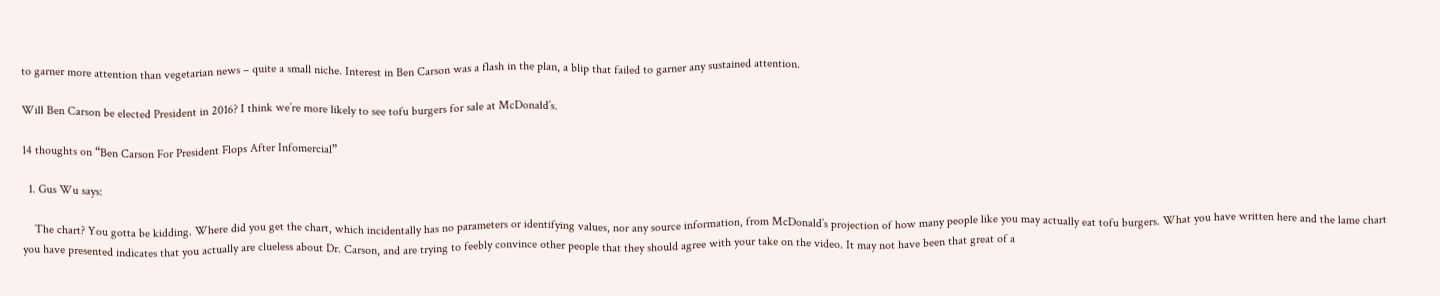to garner more attention than vegetarian news – quite a small niche. Interest in Ben Carson was a flash in the plan, a blip that failed to garner any sustained attention.

Will Ben Carson be elected President in 2016? I think we’re more likely to see tofu burgers for sale at McDonald’s.

14 thoughts on “Ben Carson For President Flops After Infomercial”

  1. Gus Wu says:

    The chart? You gotta be kidding. Where did you get the chart, which incidentally has no parameters or identifying values, nor any source information, from McDonald’s projection of how many people like you may actually eat tofu burgers. What you have written here and the lame chart you have presented indicates that you actually are clueless about Dr. Carson, and are trying to feebly convince other people that they should agree with your take on the video. It may not have been that great of a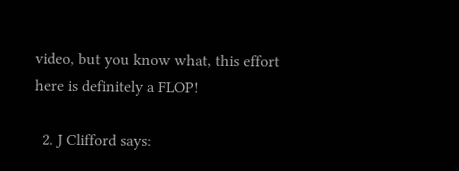video, but you know what, this effort here is definitely a FLOP!

  2. J Clifford says: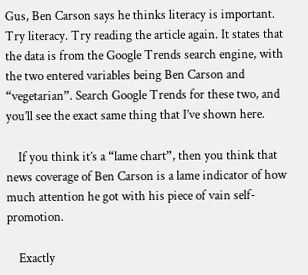Gus, Ben Carson says he thinks literacy is important. Try literacy. Try reading the article again. It states that the data is from the Google Trends search engine, with the two entered variables being Ben Carson and “vegetarian”. Search Google Trends for these two, and you’ll see the exact same thing that I’ve shown here.

    If you think it’s a “lame chart”, then you think that news coverage of Ben Carson is a lame indicator of how much attention he got with his piece of vain self-promotion.

    Exactly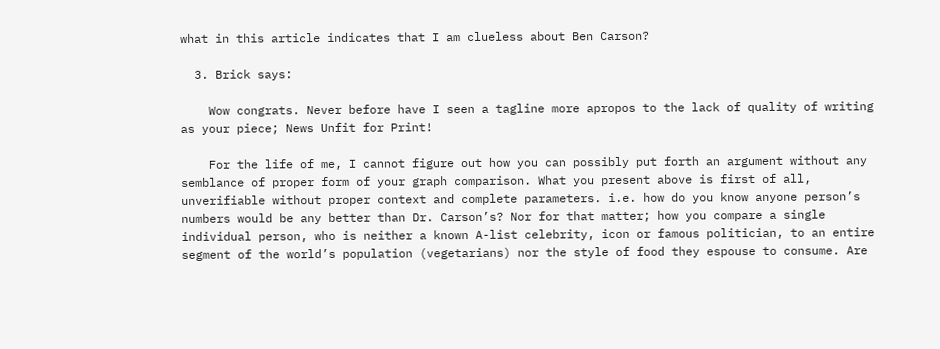what in this article indicates that I am clueless about Ben Carson?

  3. Brick says:

    Wow congrats. Never before have I seen a tagline more apropos to the lack of quality of writing as your piece; News Unfit for Print!

    For the life of me, I cannot figure out how you can possibly put forth an argument without any semblance of proper form of your graph comparison. What you present above is first of all, unverifiable without proper context and complete parameters. i.e. how do you know anyone person’s numbers would be any better than Dr. Carson’s? Nor for that matter; how you compare a single individual person, who is neither a known A-list celebrity, icon or famous politician, to an entire segment of the world’s population (vegetarians) nor the style of food they espouse to consume. Are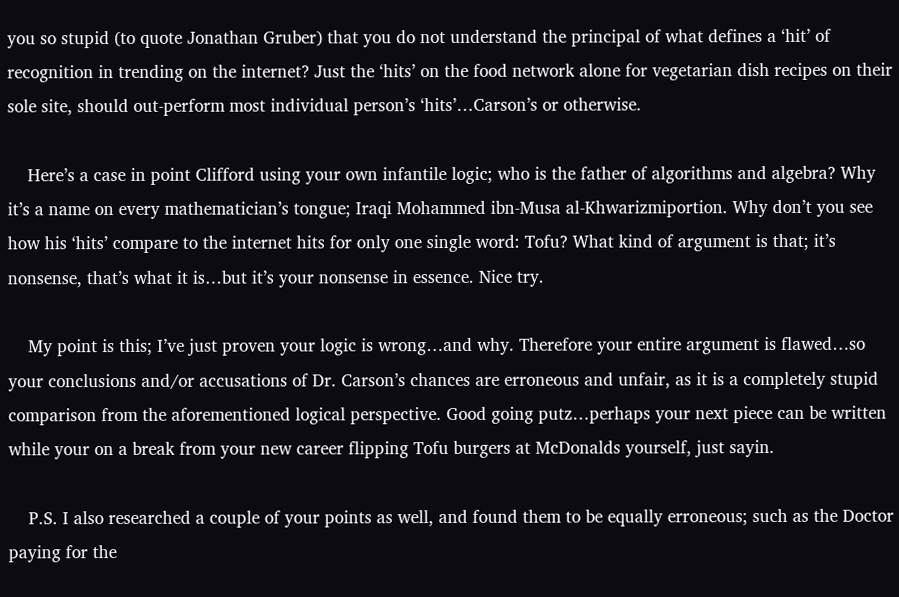you so stupid (to quote Jonathan Gruber) that you do not understand the principal of what defines a ‘hit’ of recognition in trending on the internet? Just the ‘hits’ on the food network alone for vegetarian dish recipes on their sole site, should out-perform most individual person’s ‘hits’…Carson’s or otherwise.

    Here’s a case in point Clifford using your own infantile logic; who is the father of algorithms and algebra? Why it’s a name on every mathematician’s tongue; Iraqi Mohammed ibn-Musa al-Khwarizmiportion. Why don’t you see how his ‘hits’ compare to the internet hits for only one single word: Tofu? What kind of argument is that; it’s nonsense, that’s what it is…but it’s your nonsense in essence. Nice try.

    My point is this; I’ve just proven your logic is wrong…and why. Therefore your entire argument is flawed…so your conclusions and/or accusations of Dr. Carson’s chances are erroneous and unfair, as it is a completely stupid comparison from the aforementioned logical perspective. Good going putz…perhaps your next piece can be written while your on a break from your new career flipping Tofu burgers at McDonalds yourself, just sayin.

    P.S. I also researched a couple of your points as well, and found them to be equally erroneous; such as the Doctor paying for the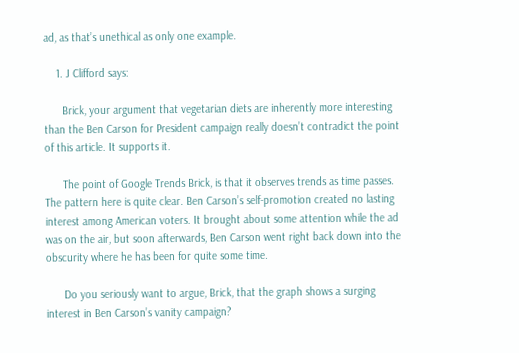ad, as that’s unethical as only one example.

    1. J Clifford says:

      Brick, your argument that vegetarian diets are inherently more interesting than the Ben Carson for President campaign really doesn’t contradict the point of this article. It supports it.

      The point of Google Trends Brick, is that it observes trends as time passes. The pattern here is quite clear. Ben Carson’s self-promotion created no lasting interest among American voters. It brought about some attention while the ad was on the air, but soon afterwards, Ben Carson went right back down into the obscurity where he has been for quite some time.

      Do you seriously want to argue, Brick, that the graph shows a surging interest in Ben Carson’s vanity campaign?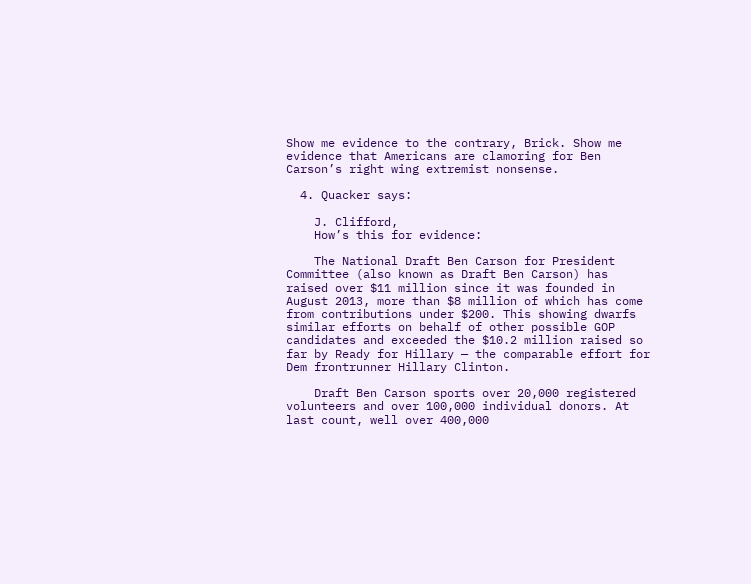Show me evidence to the contrary, Brick. Show me evidence that Americans are clamoring for Ben Carson’s right wing extremist nonsense.

  4. Quacker says:

    J. Clifford,
    How’s this for evidence:

    The National Draft Ben Carson for President Committee (also known as Draft Ben Carson) has raised over $11 million since it was founded in August 2013, more than $8 million of which has come from contributions under $200. This showing dwarfs similar efforts on behalf of other possible GOP candidates and exceeded the $10.2 million raised so far by Ready for Hillary — the comparable effort for Dem frontrunner Hillary Clinton.

    Draft Ben Carson sports over 20,000 registered volunteers and over 100,000 individual donors. At last count, well over 400,000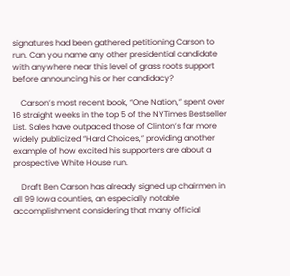signatures had been gathered petitioning Carson to run. Can you name any other presidential candidate with anywhere near this level of grass roots support before announcing his or her candidacy?

    Carson’s most recent book, “One Nation,” spent over 16 straight weeks in the top 5 of the NYTimes Bestseller List. Sales have outpaced those of Clinton’s far more widely publicized “Hard Choices,” providing another example of how excited his supporters are about a prospective White House run.

    Draft Ben Carson has already signed up chairmen in all 99 Iowa counties, an especially notable accomplishment considering that many official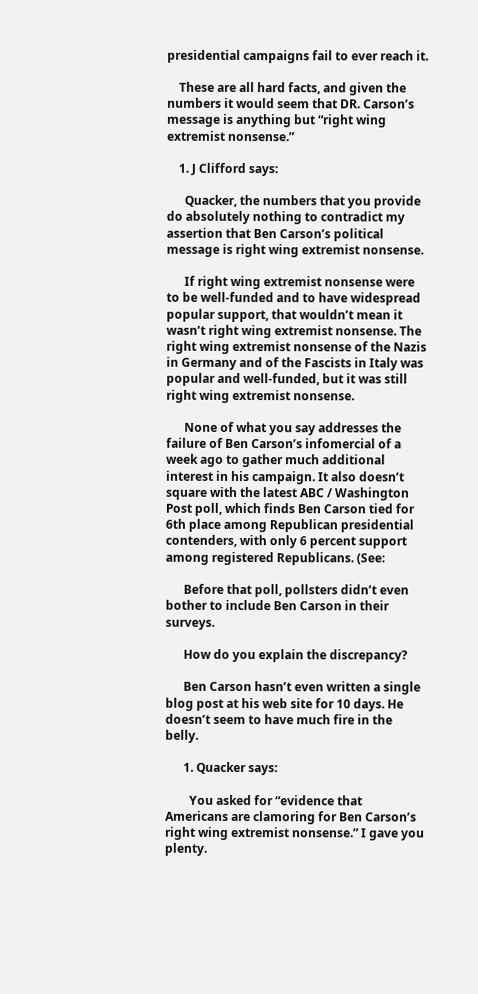presidential campaigns fail to ever reach it.

    These are all hard facts, and given the numbers it would seem that DR. Carson’s message is anything but “right wing extremist nonsense.”

    1. J Clifford says:

      Quacker, the numbers that you provide do absolutely nothing to contradict my assertion that Ben Carson’s political message is right wing extremist nonsense.

      If right wing extremist nonsense were to be well-funded and to have widespread popular support, that wouldn’t mean it wasn’t right wing extremist nonsense. The right wing extremist nonsense of the Nazis in Germany and of the Fascists in Italy was popular and well-funded, but it was still right wing extremist nonsense.

      None of what you say addresses the failure of Ben Carson’s infomercial of a week ago to gather much additional interest in his campaign. It also doesn’t square with the latest ABC / Washington Post poll, which finds Ben Carson tied for 6th place among Republican presidential contenders, with only 6 percent support among registered Republicans. (See:

      Before that poll, pollsters didn’t even bother to include Ben Carson in their surveys.

      How do you explain the discrepancy?

      Ben Carson hasn’t even written a single blog post at his web site for 10 days. He doesn’t seem to have much fire in the belly.

      1. Quacker says:

        You asked for “evidence that Americans are clamoring for Ben Carson’s right wing extremist nonsense.” I gave you plenty.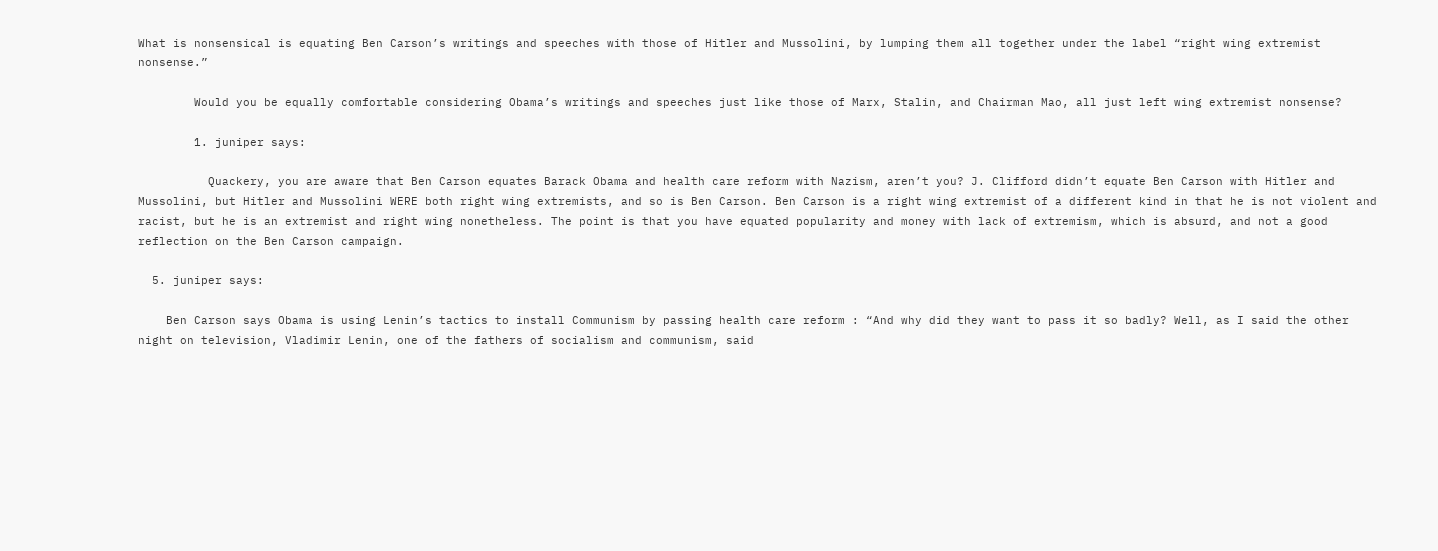What is nonsensical is equating Ben Carson’s writings and speeches with those of Hitler and Mussolini, by lumping them all together under the label “right wing extremist nonsense.”

        Would you be equally comfortable considering Obama’s writings and speeches just like those of Marx, Stalin, and Chairman Mao, all just left wing extremist nonsense?

        1. juniper says:

          Quackery, you are aware that Ben Carson equates Barack Obama and health care reform with Nazism, aren’t you? J. Clifford didn’t equate Ben Carson with Hitler and Mussolini, but Hitler and Mussolini WERE both right wing extremists, and so is Ben Carson. Ben Carson is a right wing extremist of a different kind in that he is not violent and racist, but he is an extremist and right wing nonetheless. The point is that you have equated popularity and money with lack of extremism, which is absurd, and not a good reflection on the Ben Carson campaign.

  5. juniper says:

    Ben Carson says Obama is using Lenin’s tactics to install Communism by passing health care reform : “And why did they want to pass it so badly? Well, as I said the other night on television, Vladimir Lenin, one of the fathers of socialism and communism, said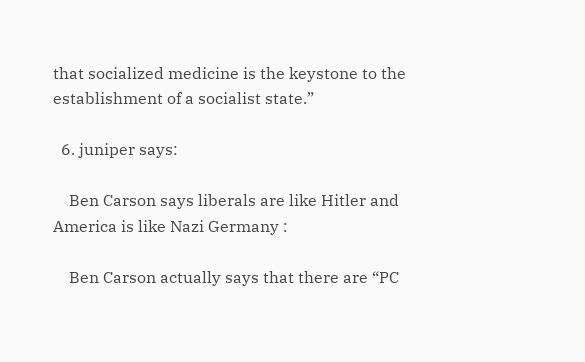that socialized medicine is the keystone to the establishment of a socialist state.”

  6. juniper says:

    Ben Carson says liberals are like Hitler and America is like Nazi Germany :

    Ben Carson actually says that there are “PC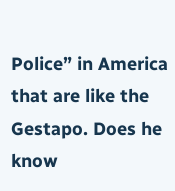Police” in America that are like the Gestapo. Does he know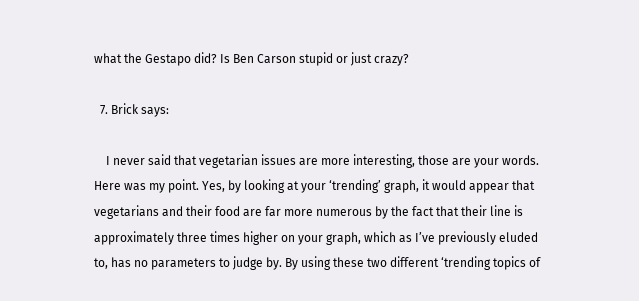what the Gestapo did? Is Ben Carson stupid or just crazy?

  7. Brick says:

    I never said that vegetarian issues are more interesting, those are your words. Here was my point. Yes, by looking at your ‘trending’ graph, it would appear that vegetarians and their food are far more numerous by the fact that their line is approximately three times higher on your graph, which as I’ve previously eluded to, has no parameters to judge by. By using these two different ‘trending topics of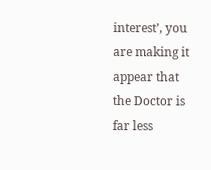interest’, you are making it appear that the Doctor is far less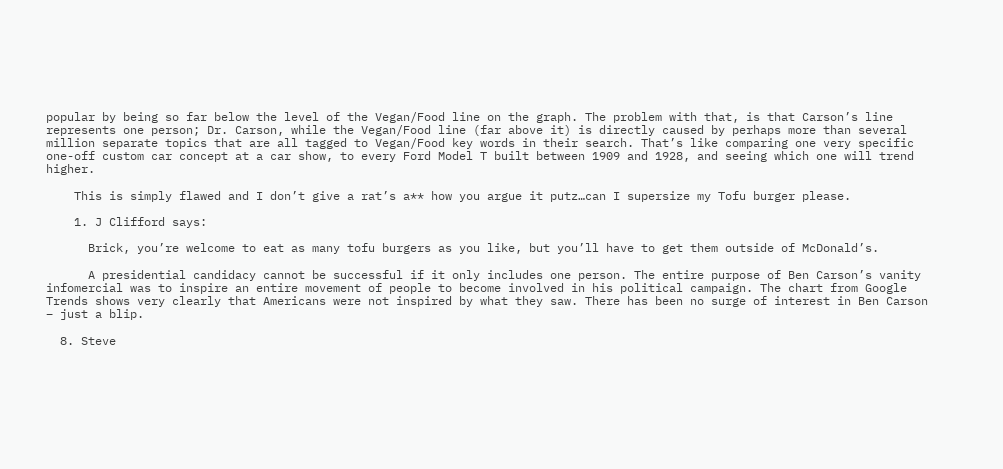popular by being so far below the level of the Vegan/Food line on the graph. The problem with that, is that Carson’s line represents one person; Dr. Carson, while the Vegan/Food line (far above it) is directly caused by perhaps more than several million separate topics that are all tagged to Vegan/Food key words in their search. That’s like comparing one very specific one-off custom car concept at a car show, to every Ford Model T built between 1909 and 1928, and seeing which one will trend higher.

    This is simply flawed and I don’t give a rat’s a** how you argue it putz…can I supersize my Tofu burger please.

    1. J Clifford says:

      Brick, you’re welcome to eat as many tofu burgers as you like, but you’ll have to get them outside of McDonald’s.

      A presidential candidacy cannot be successful if it only includes one person. The entire purpose of Ben Carson’s vanity infomercial was to inspire an entire movement of people to become involved in his political campaign. The chart from Google Trends shows very clearly that Americans were not inspired by what they saw. There has been no surge of interest in Ben Carson – just a blip.

  8. Steve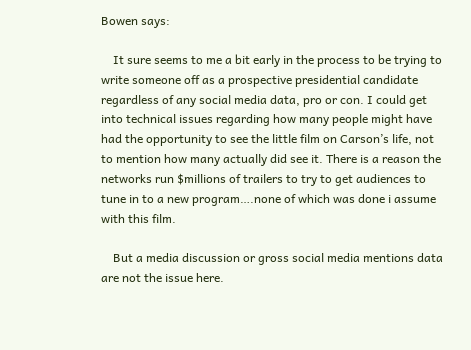Bowen says:

    It sure seems to me a bit early in the process to be trying to write someone off as a prospective presidential candidate regardless of any social media data, pro or con. I could get into technical issues regarding how many people might have had the opportunity to see the little film on Carson’s life, not to mention how many actually did see it. There is a reason the networks run $millions of trailers to try to get audiences to tune in to a new program….none of which was done i assume with this film.

    But a media discussion or gross social media mentions data are not the issue here.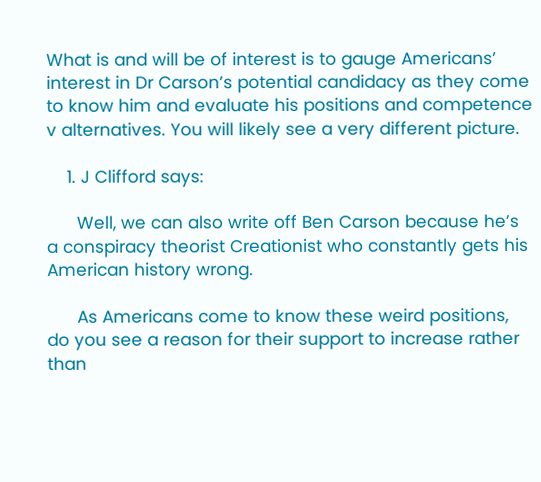What is and will be of interest is to gauge Americans’ interest in Dr Carson’s potential candidacy as they come to know him and evaluate his positions and competence v alternatives. You will likely see a very different picture.

    1. J Clifford says:

      Well, we can also write off Ben Carson because he’s a conspiracy theorist Creationist who constantly gets his American history wrong.

      As Americans come to know these weird positions, do you see a reason for their support to increase rather than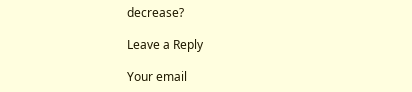decrease?

Leave a Reply

Your email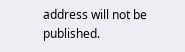address will not be published.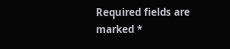Required fields are marked *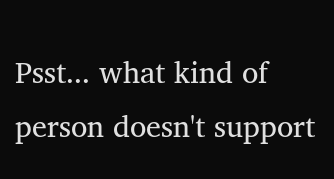Psst... what kind of person doesn't support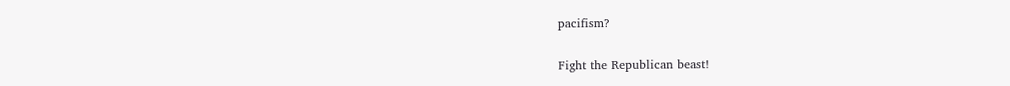pacifism?

Fight the Republican beast!